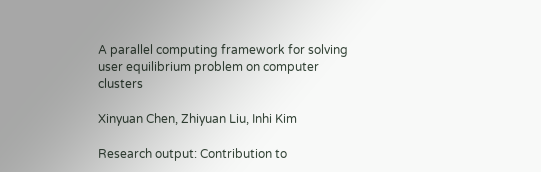A parallel computing framework for solving user equilibrium problem on computer clusters

Xinyuan Chen, Zhiyuan Liu, Inhi Kim

Research output: Contribution to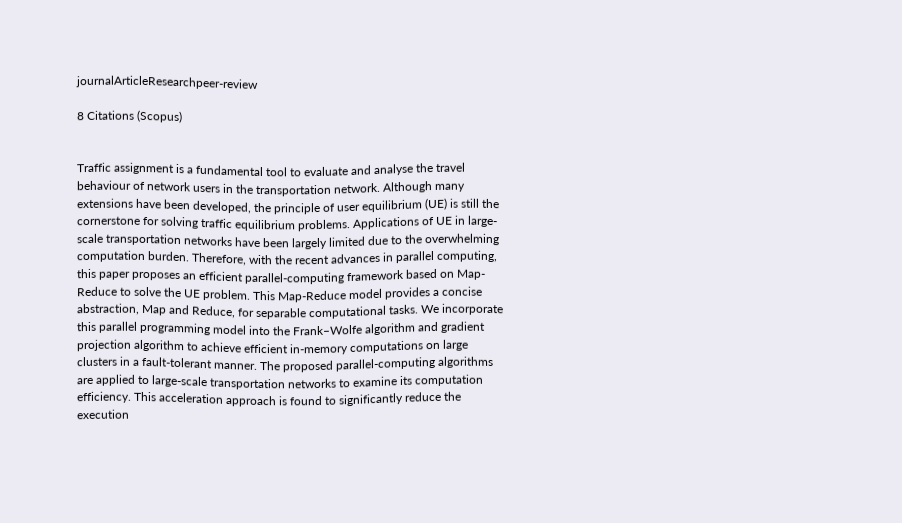journalArticleResearchpeer-review

8 Citations (Scopus)


Traffic assignment is a fundamental tool to evaluate and analyse the travel behaviour of network users in the transportation network. Although many extensions have been developed, the principle of user equilibrium (UE) is still the cornerstone for solving traffic equilibrium problems. Applications of UE in large-scale transportation networks have been largely limited due to the overwhelming computation burden. Therefore, with the recent advances in parallel computing, this paper proposes an efficient parallel-computing framework based on Map-Reduce to solve the UE problem. This Map-Reduce model provides a concise abstraction, Map and Reduce, for separable computational tasks. We incorporate this parallel programming model into the Frank–Wolfe algorithm and gradient projection algorithm to achieve efficient in-memory computations on large clusters in a fault-tolerant manner. The proposed parallel-computing algorithms are applied to large-scale transportation networks to examine its computation efficiency. This acceleration approach is found to significantly reduce the execution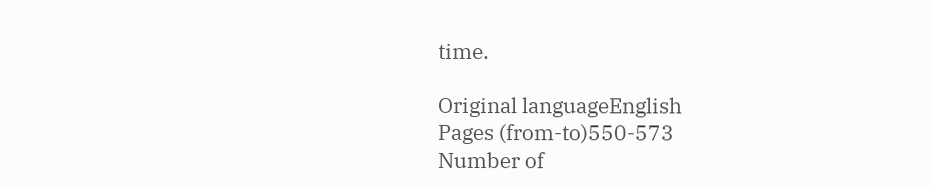time.

Original languageEnglish
Pages (from-to)550-573
Number of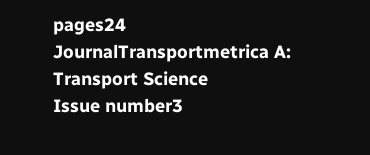pages24
JournalTransportmetrica A: Transport Science
Issue number3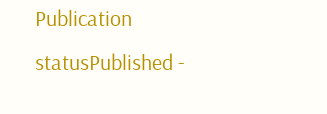Publication statusPublished -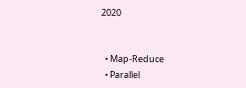2020


  • Map-Reduce
  • Parallel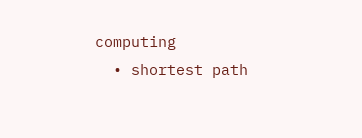computing
  • shortest path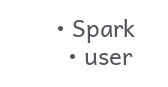• Spark
  • user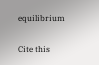equilibrium

Cite this